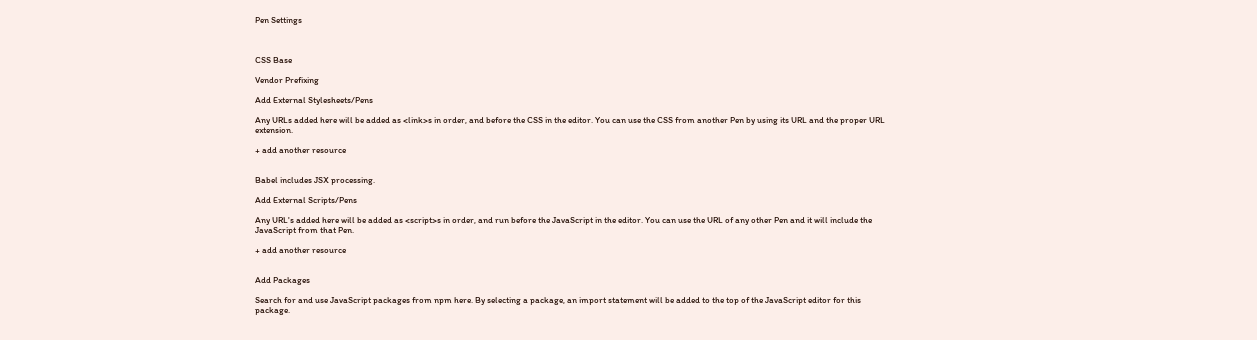Pen Settings



CSS Base

Vendor Prefixing

Add External Stylesheets/Pens

Any URLs added here will be added as <link>s in order, and before the CSS in the editor. You can use the CSS from another Pen by using its URL and the proper URL extension.

+ add another resource


Babel includes JSX processing.

Add External Scripts/Pens

Any URL's added here will be added as <script>s in order, and run before the JavaScript in the editor. You can use the URL of any other Pen and it will include the JavaScript from that Pen.

+ add another resource


Add Packages

Search for and use JavaScript packages from npm here. By selecting a package, an import statement will be added to the top of the JavaScript editor for this package.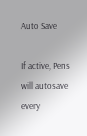Auto Save

If active, Pens will autosave every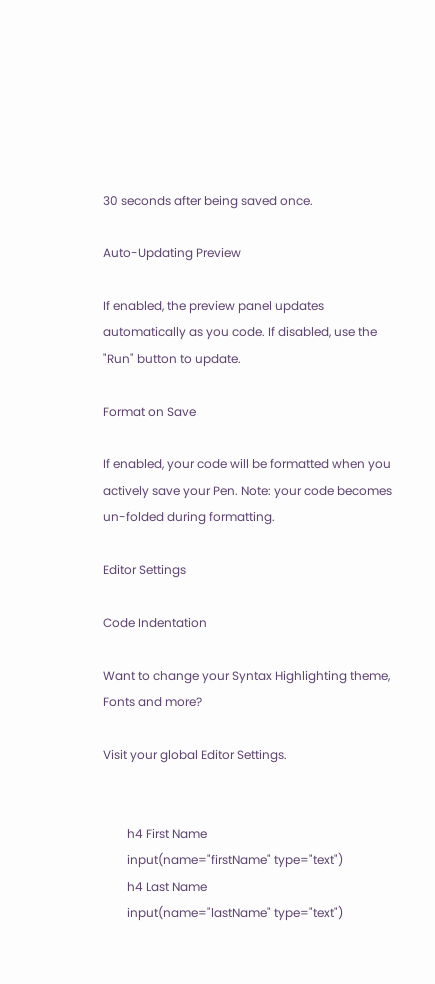30 seconds after being saved once.

Auto-Updating Preview

If enabled, the preview panel updates automatically as you code. If disabled, use the "Run" button to update.

Format on Save

If enabled, your code will be formatted when you actively save your Pen. Note: your code becomes un-folded during formatting.

Editor Settings

Code Indentation

Want to change your Syntax Highlighting theme, Fonts and more?

Visit your global Editor Settings.


        h4 First Name
        input(name="firstName" type="text")
        h4 Last Name
        input(name="lastName" type="text")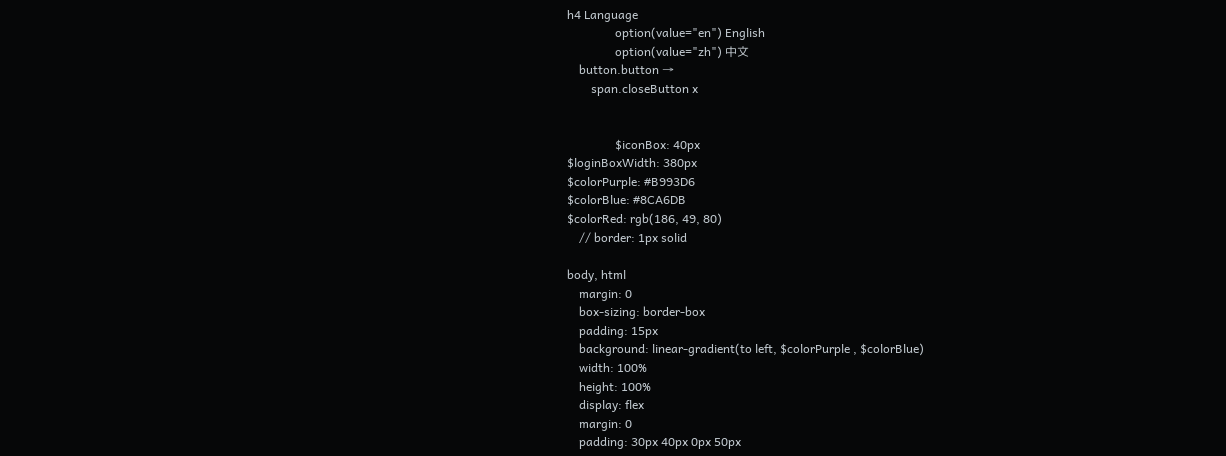h4 Language
                option(value="en") English
                option(value="zh") 中文
    button.button →
        span.closeButton x


                $iconBox: 40px
$loginBoxWidth: 380px
$colorPurple: #B993D6
$colorBlue: #8CA6DB
$colorRed: rgb(186, 49, 80)
    // border: 1px solid

body, html
    margin: 0
    box-sizing: border-box
    padding: 15px
    background: linear-gradient(to left, $colorPurple , $colorBlue)
    width: 100%
    height: 100%
    display: flex
    margin: 0
    padding: 30px 40px 0px 50px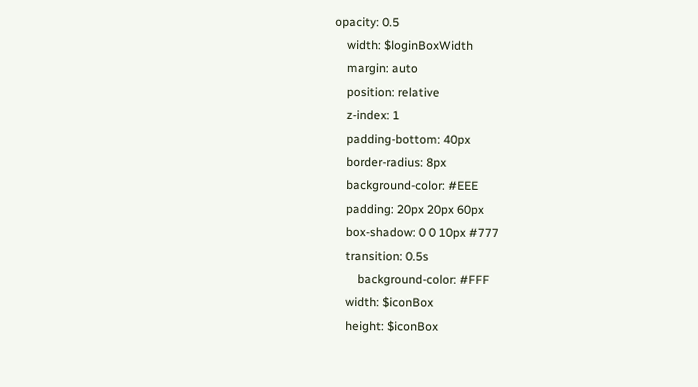opacity: 0.5
    width: $loginBoxWidth
    margin: auto
    position: relative
    z-index: 1
    padding-bottom: 40px
    border-radius: 8px
    background-color: #EEE
    padding: 20px 20px 60px
    box-shadow: 0 0 10px #777
    transition: 0.5s
        background-color: #FFF
    width: $iconBox
    height: $iconBox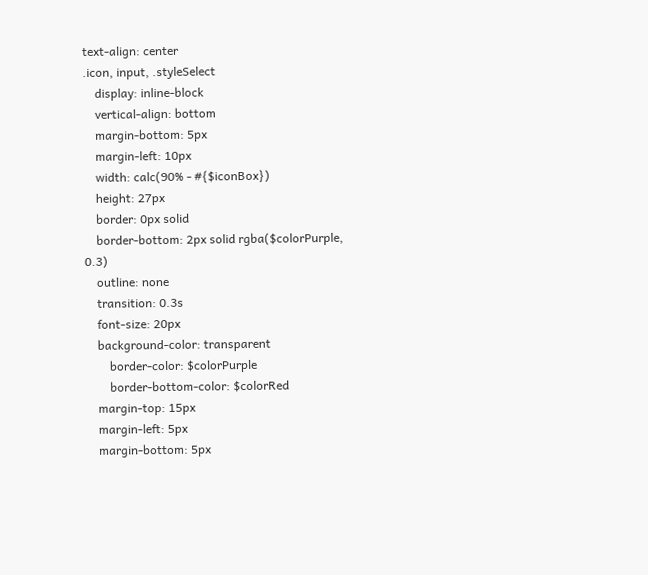text-align: center
.icon, input, .styleSelect
    display: inline-block
    vertical-align: bottom
    margin-bottom: 5px
    margin-left: 10px
    width: calc(90% - #{$iconBox})
    height: 27px
    border: 0px solid
    border-bottom: 2px solid rgba($colorPurple, 0.3)
    outline: none
    transition: 0.3s
    font-size: 20px
    background-color: transparent
        border-color: $colorPurple
        border-bottom-color: $colorRed
    margin-top: 15px
    margin-left: 5px
    margin-bottom: 5px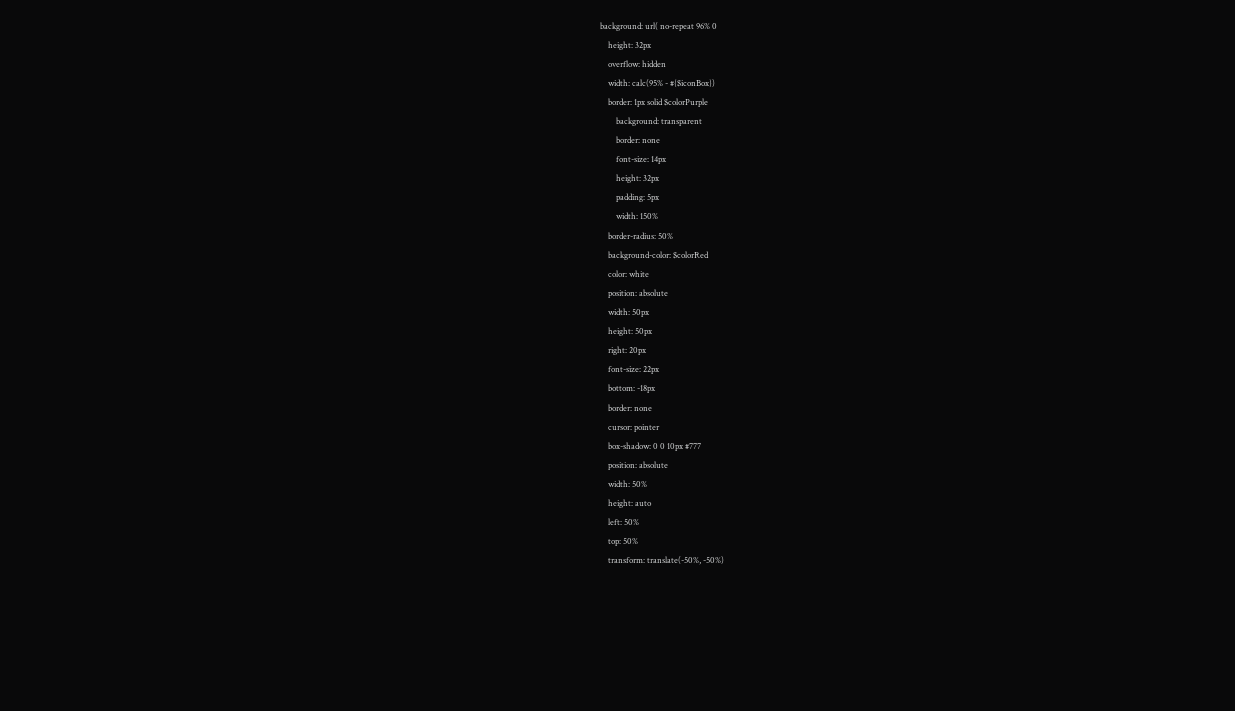background: url( no-repeat 96% 0
    height: 32px
    overflow: hidden
    width: calc(95% - #{$iconBox})
    border: 1px solid $colorPurple
        background: transparent
        border: none
        font-size: 14px
        height: 32px
        padding: 5px
        width: 150%
    border-radius: 50%
    background-color: $colorRed
    color: white
    position: absolute
    width: 50px
    height: 50px
    right: 20px
    font-size: 22px
    bottom: -18px
    border: none
    cursor: pointer
    box-shadow: 0 0 10px #777
    position: absolute
    width: 50%
    height: auto
    left: 50%
    top: 50%
    transform: translate(-50%, -50%)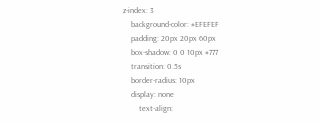z-index: 3
    background-color: #EFEFEF
    padding: 20px 20px 60px
    box-shadow: 0 0 10px #777
    transition: 0.5s
    border-radius: 10px
    display: none
        text-align: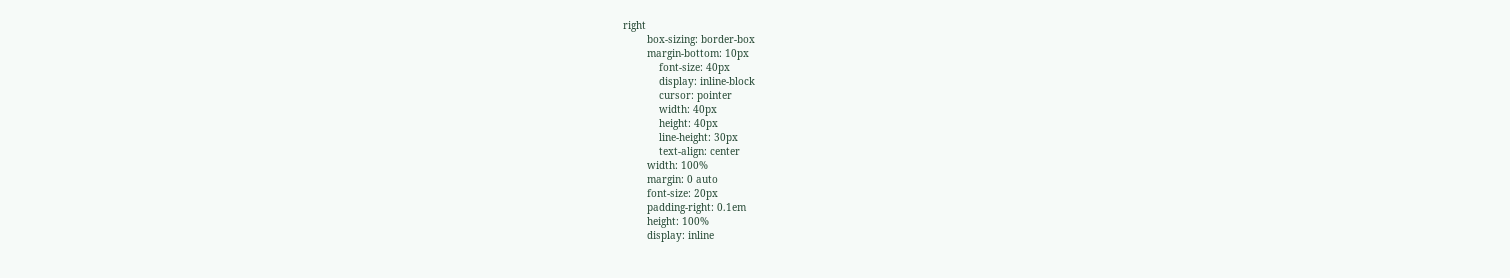right
        box-sizing: border-box
        margin-bottom: 10px
            font-size: 40px
            display: inline-block
            cursor: pointer
            width: 40px
            height: 40px
            line-height: 30px
            text-align: center
        width: 100%
        margin: 0 auto
        font-size: 20px
        padding-right: 0.1em
        height: 100%
        display: inline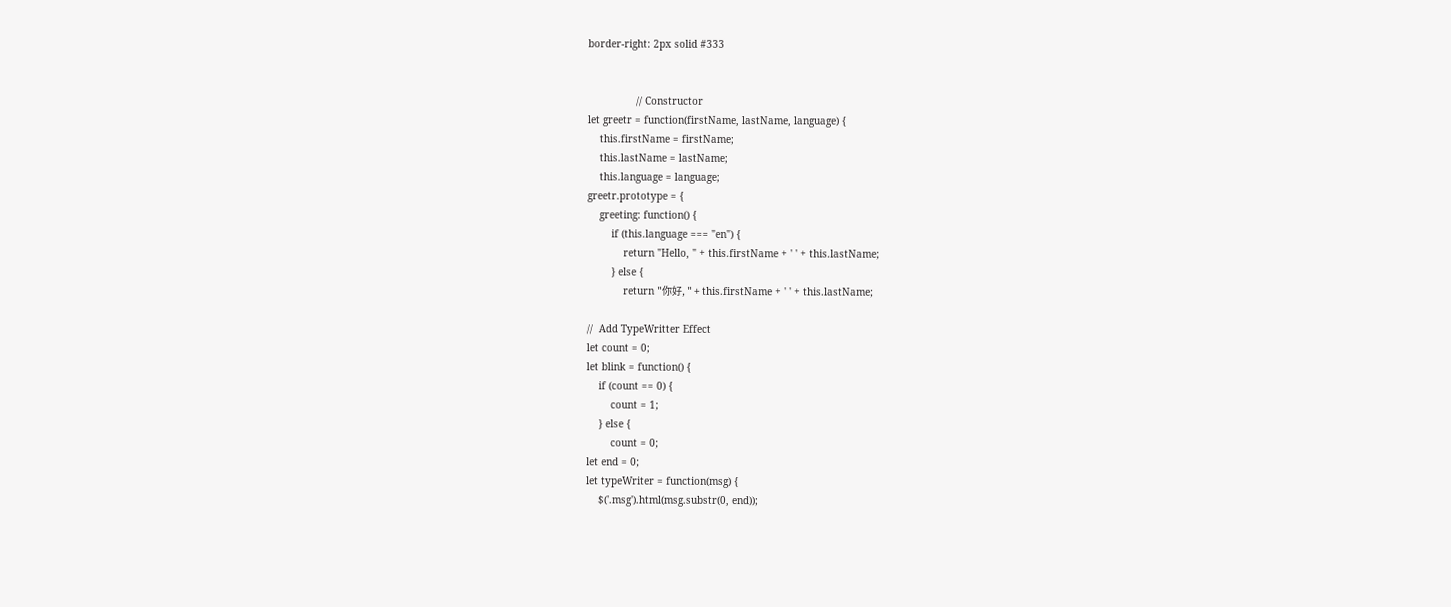border-right: 2px solid #333


                // Constructor
let greetr = function(firstName, lastName, language) {
    this.firstName = firstName;
    this.lastName = lastName;
    this.language = language;
greetr.prototype = {
    greeting: function() {
        if (this.language === "en") {
            return "Hello, " + this.firstName + ' ' + this.lastName;
        } else {
            return "你好, " + this.firstName + ' ' + this.lastName;

//  Add TypeWritter Effect
let count = 0;
let blink = function() {
    if (count == 0) {
        count = 1;
    } else {
        count = 0;
let end = 0;
let typeWriter = function(msg) {
    $('.msg').html(msg.substr(0, end));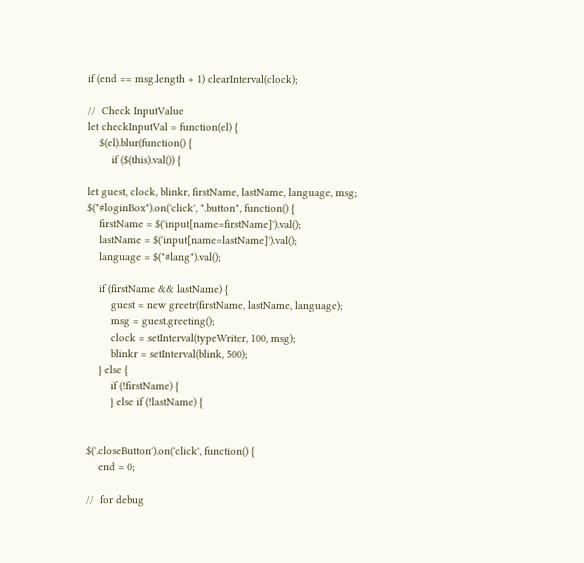if (end == msg.length + 1) clearInterval(clock);

//  Check InputValue
let checkInputVal = function(el) {
    $(el).blur(function() {
        if ($(this).val()) {

let guest, clock, blinkr, firstName, lastName, language, msg;
$("#loginBox").on('click', ".button", function() {
    firstName = $('input[name=firstName]').val();
    lastName = $('input[name=lastName]').val();
    language = $("#lang").val();

    if (firstName && lastName) {
        guest = new greetr(firstName, lastName, language);
        msg = guest.greeting();
        clock = setInterval(typeWriter, 100, msg);
        blinkr = setInterval(blink, 500);
    } else {
        if (!firstName) {
        } else if (!lastName) {


$('.closeButton').on('click', function() {
    end = 0;

//  for debug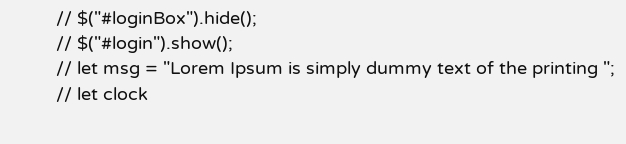// $("#loginBox").hide();
// $("#login").show();
// let msg = "Lorem Ipsum is simply dummy text of the printing ";
// let clock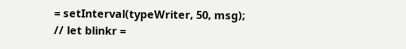= setInterval(typeWriter, 50, msg);
// let blinkr =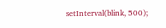setInterval(blink, 500);